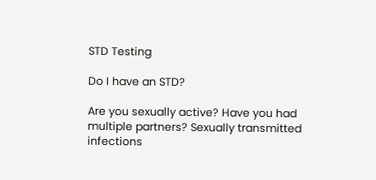STD Testing

Do I have an STD?

Are you sexually active? Have you had multiple partners? Sexually transmitted infections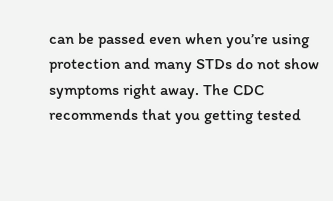can be passed even when you’re using protection and many STDs do not show symptoms right away. The CDC recommends that you getting tested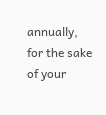annually, for the sake of your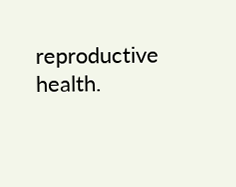reproductive health.